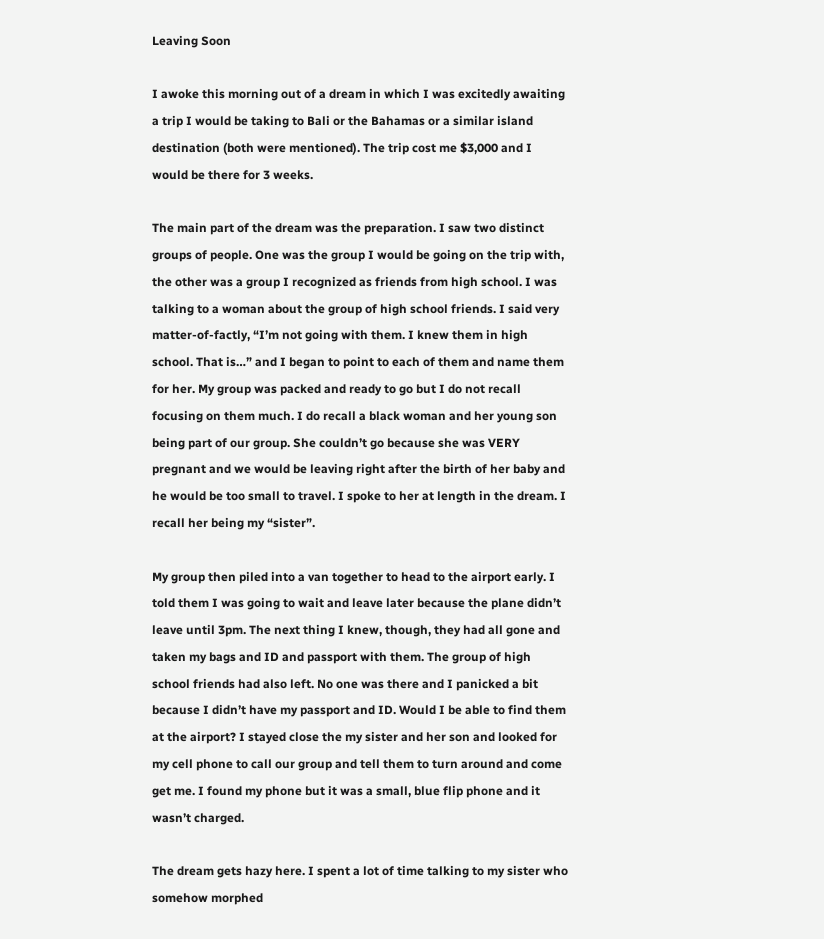Leaving Soon

I awoke this morning out of a dream in which I was excitedly awaiting a trip I would be taking to Bali or the Bahamas or a similar island destination (both were mentioned). The trip cost me $3,000 and I would be there for 3 weeks.

The main part of the dream was the preparation. I saw two distinct groups of people. One was the group I would be going on the trip with, the other was a group I recognized as friends from high school. I was talking to a woman about the group of high school friends. I said very matter-of-factly, “I’m not going with them. I knew them in high school. That is…” and I began to point to each of them and name them for her. My group was packed and ready to go but I do not recall focusing on them much. I do recall a black woman and her young son being part of our group. She couldn’t go because she was VERY pregnant and we would be leaving right after the birth of her baby and he would be too small to travel. I spoke to her at length in the dream. I recall her being my “sister”.

My group then piled into a van together to head to the airport early. I told them I was going to wait and leave later because the plane didn’t leave until 3pm. The next thing I knew, though, they had all gone and taken my bags and ID and passport with them. The group of high school friends had also left. No one was there and I panicked a bit because I didn’t have my passport and ID. Would I be able to find them at the airport? I stayed close the my sister and her son and looked for my cell phone to call our group and tell them to turn around and come get me. I found my phone but it was a small, blue flip phone and it wasn’t charged.

The dream gets hazy here. I spent a lot of time talking to my sister who somehow morphed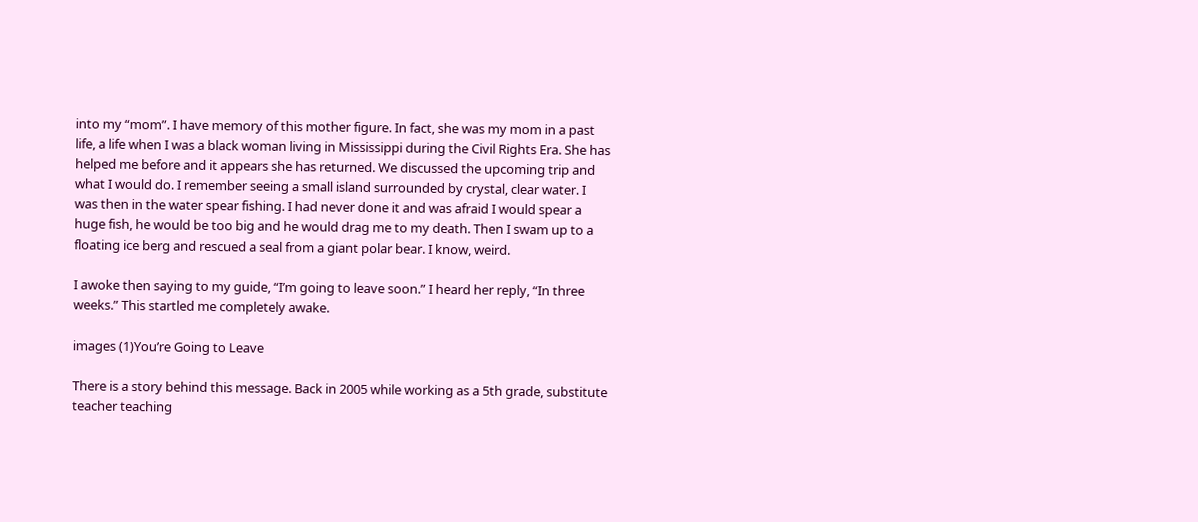into my “mom”. I have memory of this mother figure. In fact, she was my mom in a past life, a life when I was a black woman living in Mississippi during the Civil Rights Era. She has helped me before and it appears she has returned. We discussed the upcoming trip and what I would do. I remember seeing a small island surrounded by crystal, clear water. I was then in the water spear fishing. I had never done it and was afraid I would spear a huge fish, he would be too big and he would drag me to my death. Then I swam up to a floating ice berg and rescued a seal from a giant polar bear. I know, weird.

I awoke then saying to my guide, “I’m going to leave soon.” I heard her reply, “In three weeks.” This startled me completely awake.

images (1)You’re Going to Leave

There is a story behind this message. Back in 2005 while working as a 5th grade, substitute teacher teaching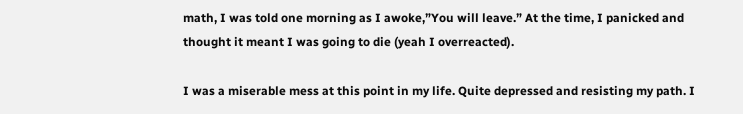math, I was told one morning as I awoke,”You will leave.” At the time, I panicked and thought it meant I was going to die (yeah I overreacted).

I was a miserable mess at this point in my life. Quite depressed and resisting my path. I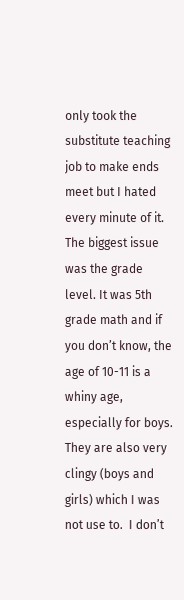only took the substitute teaching job to make ends meet but I hated every minute of it. The biggest issue was the grade level. It was 5th grade math and if you don’t know, the age of 10-11 is a whiny age, especially for boys. They are also very clingy (boys and girls) which I was not use to.  I don’t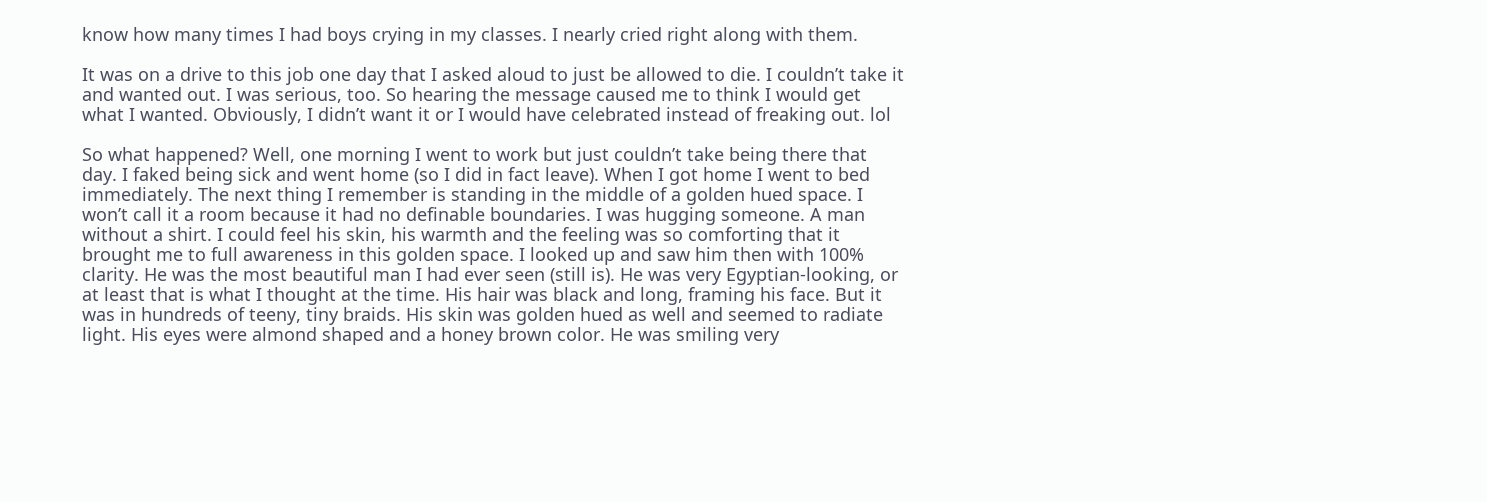know how many times I had boys crying in my classes. I nearly cried right along with them.

It was on a drive to this job one day that I asked aloud to just be allowed to die. I couldn’t take it and wanted out. I was serious, too. So hearing the message caused me to think I would get what I wanted. Obviously, I didn’t want it or I would have celebrated instead of freaking out. lol

So what happened? Well, one morning I went to work but just couldn’t take being there that day. I faked being sick and went home (so I did in fact leave). When I got home I went to bed immediately. The next thing I remember is standing in the middle of a golden hued space. I won’t call it a room because it had no definable boundaries. I was hugging someone. A man without a shirt. I could feel his skin, his warmth and the feeling was so comforting that it brought me to full awareness in this golden space. I looked up and saw him then with 100% clarity. He was the most beautiful man I had ever seen (still is). He was very Egyptian-looking, or at least that is what I thought at the time. His hair was black and long, framing his face. But it was in hundreds of teeny, tiny braids. His skin was golden hued as well and seemed to radiate light. His eyes were almond shaped and a honey brown color. He was smiling very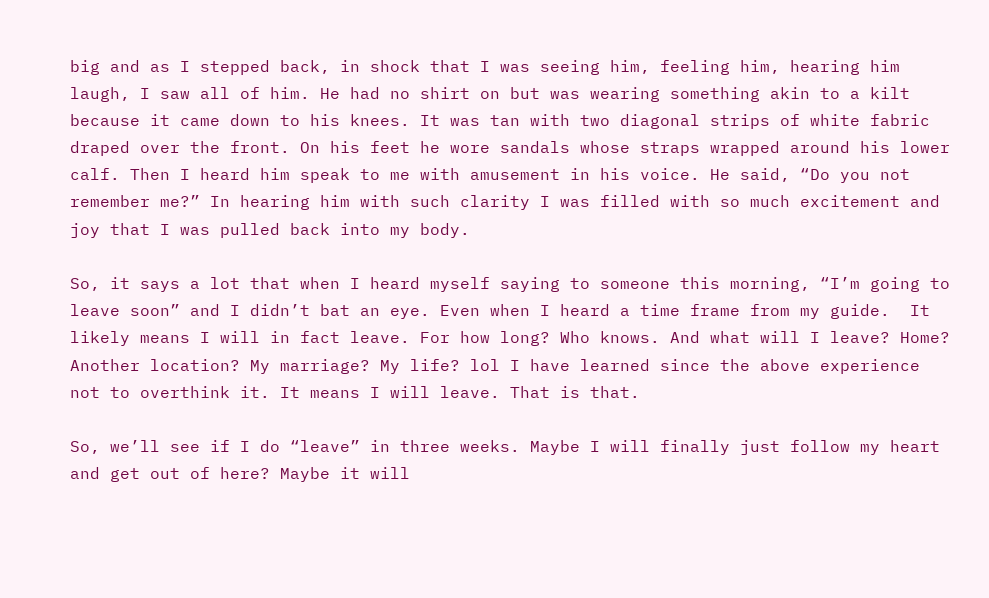big and as I stepped back, in shock that I was seeing him, feeling him, hearing him laugh, I saw all of him. He had no shirt on but was wearing something akin to a kilt because it came down to his knees. It was tan with two diagonal strips of white fabric draped over the front. On his feet he wore sandals whose straps wrapped around his lower calf. Then I heard him speak to me with amusement in his voice. He said, “Do you not remember me?” In hearing him with such clarity I was filled with so much excitement and joy that I was pulled back into my body.

So, it says a lot that when I heard myself saying to someone this morning, “I’m going to leave soon” and I didn’t bat an eye. Even when I heard a time frame from my guide.  It likely means I will in fact leave. For how long? Who knows. And what will I leave? Home? Another location? My marriage? My life? lol I have learned since the above experience not to overthink it. It means I will leave. That is that.

So, we’ll see if I do “leave” in three weeks. Maybe I will finally just follow my heart and get out of here? Maybe it will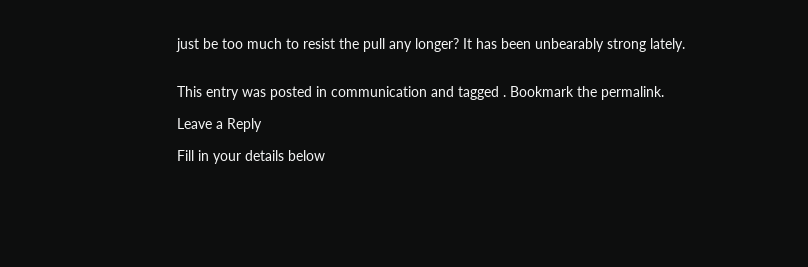just be too much to resist the pull any longer? It has been unbearably strong lately.


This entry was posted in communication and tagged . Bookmark the permalink.

Leave a Reply

Fill in your details below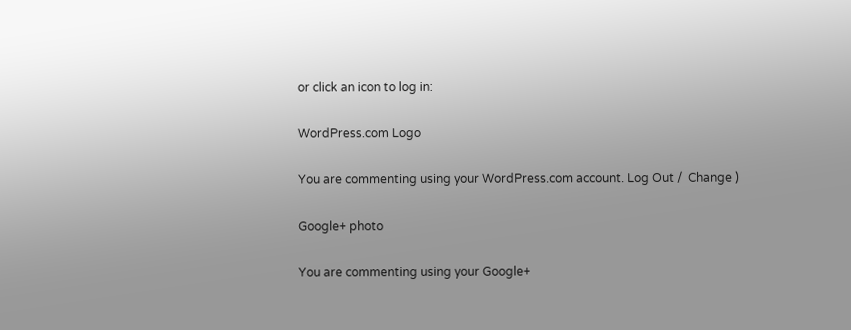or click an icon to log in:

WordPress.com Logo

You are commenting using your WordPress.com account. Log Out /  Change )

Google+ photo

You are commenting using your Google+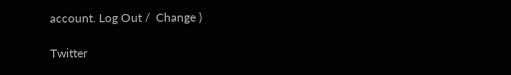account. Log Out /  Change )

Twitter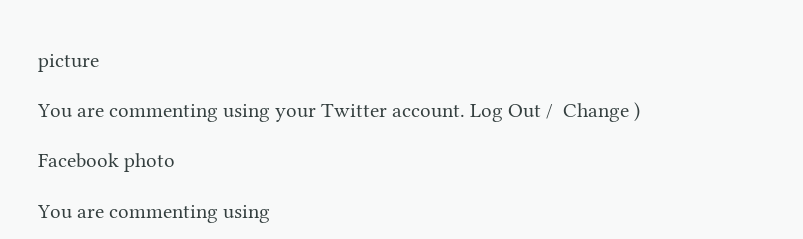picture

You are commenting using your Twitter account. Log Out /  Change )

Facebook photo

You are commenting using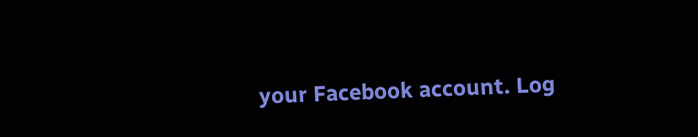your Facebook account. Log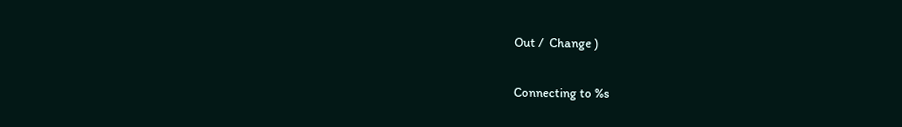Out /  Change )


Connecting to %s